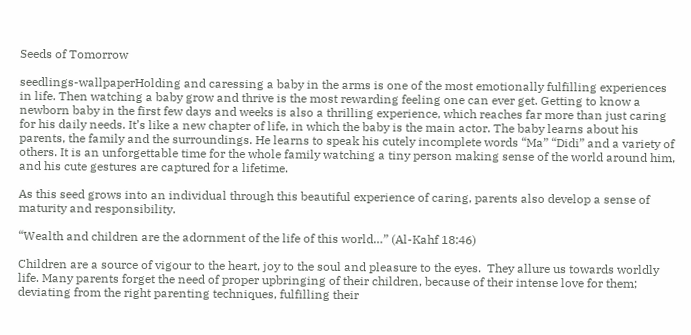Seeds of Tomorrow

seedlings-wallpaperHolding and caressing a baby in the arms is one of the most emotionally fulfilling experiences in life. Then watching a baby grow and thrive is the most rewarding feeling one can ever get. Getting to know a newborn baby in the first few days and weeks is also a thrilling experience, which reaches far more than just caring for his daily needs. It’s like a new chapter of life, in which the baby is the main actor. The baby learns about his parents, the family and the surroundings. He learns to speak his cutely incomplete words “Ma” “Didi” and a variety of others. It is an unforgettable time for the whole family watching a tiny person making sense of the world around him, and his cute gestures are captured for a lifetime.

As this seed grows into an individual through this beautiful experience of caring, parents also develop a sense of maturity and responsibility.

“Wealth and children are the adornment of the life of this world…” (Al-Kahf 18:46)

Children are a source of vigour to the heart, joy to the soul and pleasure to the eyes.  They allure us towards worldly life. Many parents forget the need of proper upbringing of their children, because of their intense love for them; deviating from the right parenting techniques, fulfilling their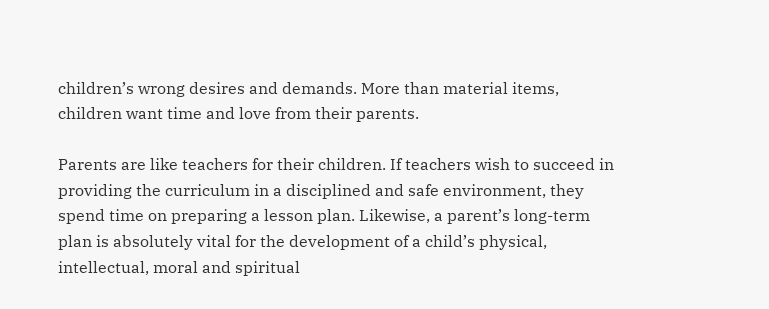children’s wrong desires and demands. More than material items, children want time and love from their parents.

Parents are like teachers for their children. If teachers wish to succeed in providing the curriculum in a disciplined and safe environment, they spend time on preparing a lesson plan. Likewise, a parent’s long-term plan is absolutely vital for the development of a child’s physical, intellectual, moral and spiritual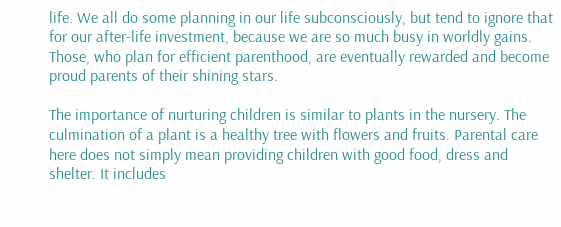life. We all do some planning in our life subconsciously, but tend to ignore that for our after-life investment, because we are so much busy in worldly gains. Those, who plan for efficient parenthood, are eventually rewarded and become proud parents of their shining stars.

The importance of nurturing children is similar to plants in the nursery. The culmination of a plant is a healthy tree with flowers and fruits. Parental care here does not simply mean providing children with good food, dress and shelter. It includes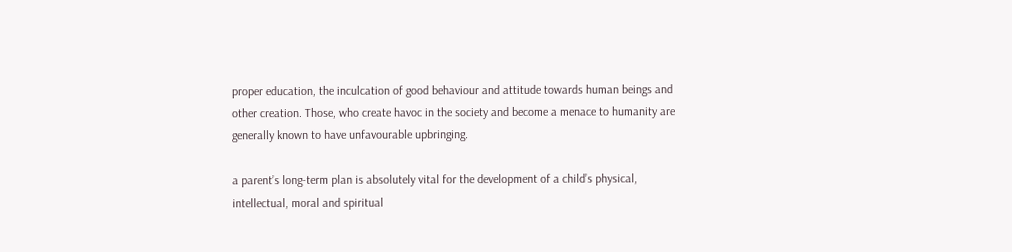proper education, the inculcation of good behaviour and attitude towards human beings and other creation. Those, who create havoc in the society and become a menace to humanity are generally known to have unfavourable upbringing.

a parent’s long-term plan is absolutely vital for the development of a child’s physical, intellectual, moral and spiritual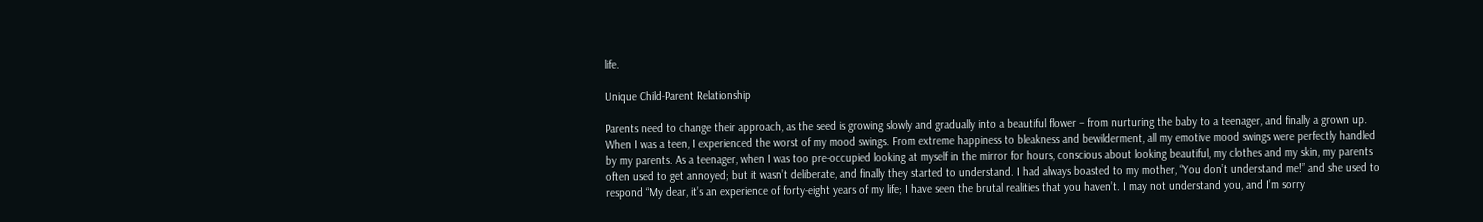life.

Unique Child-Parent Relationship

Parents need to change their approach, as the seed is growing slowly and gradually into a beautiful flower – from nurturing the baby to a teenager, and finally a grown up. When I was a teen, I experienced the worst of my mood swings. From extreme happiness to bleakness and bewilderment, all my emotive mood swings were perfectly handled by my parents. As a teenager, when I was too pre-occupied looking at myself in the mirror for hours, conscious about looking beautiful, my clothes and my skin, my parents often used to get annoyed; but it wasn’t deliberate, and finally they started to understand. I had always boasted to my mother, “You don’t understand me!” and she used to respond “My dear, it’s an experience of forty-eight years of my life; I have seen the brutal realities that you haven’t. I may not understand you, and I’m sorry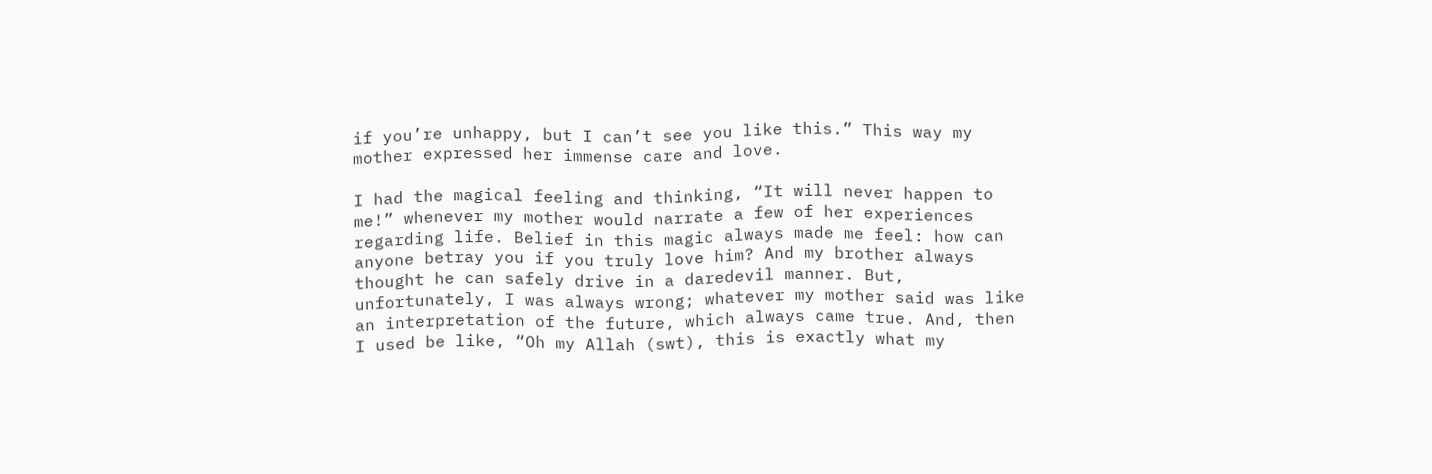if you’re unhappy, but I can’t see you like this.” This way my mother expressed her immense care and love.

I had the magical feeling and thinking, “It will never happen to me!” whenever my mother would narrate a few of her experiences regarding life. Belief in this magic always made me feel: how can anyone betray you if you truly love him? And my brother always thought he can safely drive in a daredevil manner. But, unfortunately, I was always wrong; whatever my mother said was like an interpretation of the future, which always came true. And, then I used be like, “Oh my Allah (swt), this is exactly what my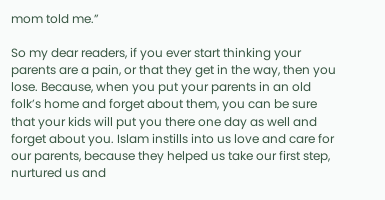mom told me.”

So my dear readers, if you ever start thinking your parents are a pain, or that they get in the way, then you lose. Because, when you put your parents in an old folk’s home and forget about them, you can be sure that your kids will put you there one day as well and forget about you. Islam instills into us love and care for our parents, because they helped us take our first step, nurtured us and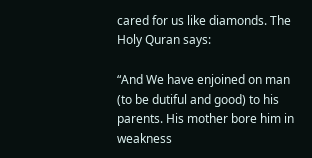cared for us like diamonds. The Holy Quran says:

“And We have enjoined on man (to be dutiful and good) to his parents. His mother bore him in weakness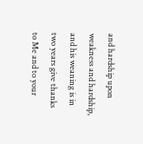and hardship upon weakness and hardship, and his weaning is in two years give thanks to Me and to your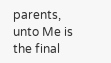parents, unto Me is the final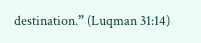destination.” (Luqman 31:14)